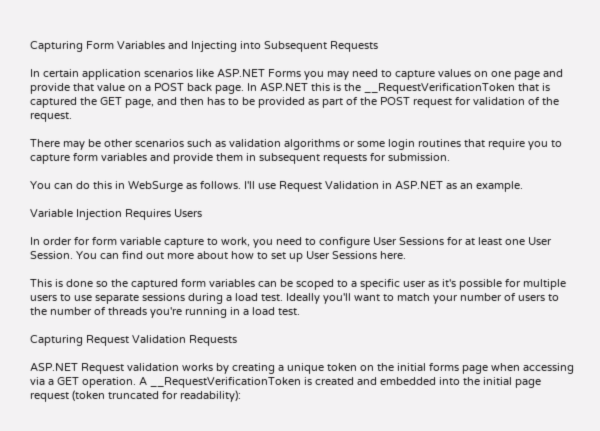Capturing Form Variables and Injecting into Subsequent Requests

In certain application scenarios like ASP.NET Forms you may need to capture values on one page and provide that value on a POST back page. In ASP.NET this is the __RequestVerificationToken that is captured the GET page, and then has to be provided as part of the POST request for validation of the request.

There may be other scenarios such as validation algorithms or some login routines that require you to capture form variables and provide them in subsequent requests for submission.

You can do this in WebSurge as follows. I'll use Request Validation in ASP.NET as an example.

Variable Injection Requires Users

In order for form variable capture to work, you need to configure User Sessions for at least one User Session. You can find out more about how to set up User Sessions here.

This is done so the captured form variables can be scoped to a specific user as it's possible for multiple users to use separate sessions during a load test. Ideally you'll want to match your number of users to the number of threads you're running in a load test.

Capturing Request Validation Requests

ASP.NET Request validation works by creating a unique token on the initial forms page when accessing via a GET operation. A __RequestVerificationToken is created and embedded into the initial page request (token truncated for readability):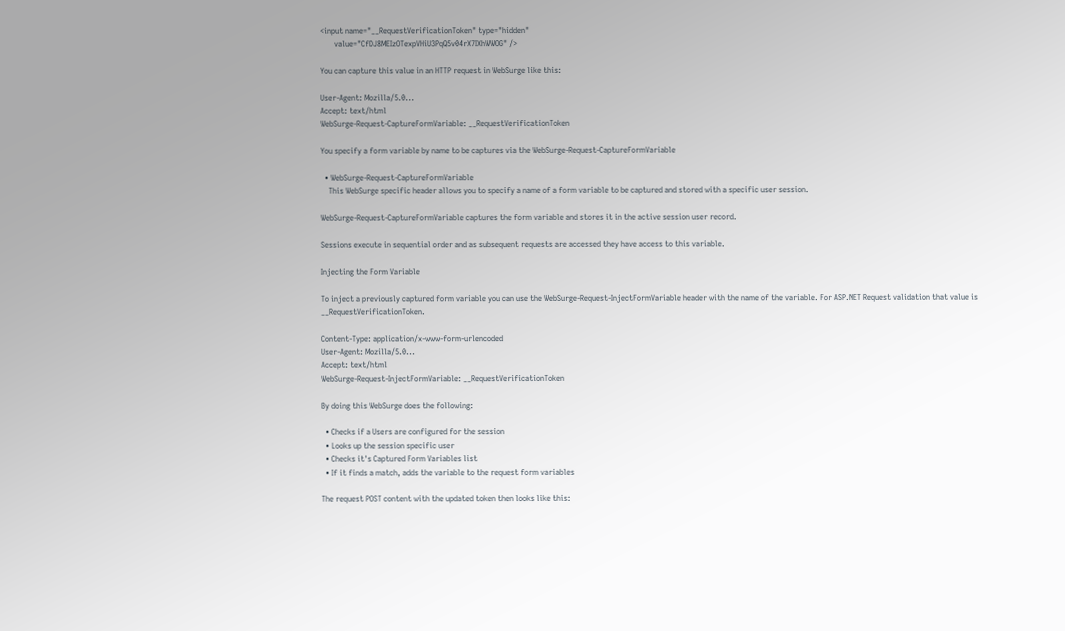<input name="__RequestVerificationToken" type="hidden"
       value="CfDJ8MEIzOTexpVHiU3PqQ5v04rX7IXhWWOG" />

You can capture this value in an HTTP request in WebSurge like this:

User-Agent: Mozilla/5.0...
Accept: text/html
WebSurge-Request-CaptureFormVariable: __RequestVerificationToken

You specify a form variable by name to be captures via the WebSurge-Request-CaptureFormVariable

  • WebSurge-Request-CaptureFormVariable
    This WebSurge specific header allows you to specify a name of a form variable to be captured and stored with a specific user session.

WebSurge-Request-CaptureFormVariable captures the form variable and stores it in the active session user record.

Sessions execute in sequential order and as subsequent requests are accessed they have access to this variable.

Injecting the Form Variable

To inject a previously captured form variable you can use the WebSurge-Request-InjectFormVariable header with the name of the variable. For ASP.NET Request validation that value is __RequestVerificationToken.

Content-Type: application/x-www-form-urlencoded
User-Agent: Mozilla/5.0...
Accept: text/html
WebSurge-Request-InjectFormVariable: __RequestVerificationToken

By doing this WebSurge does the following:

  • Checks if a Users are configured for the session
  • Looks up the session specific user
  • Checks it's Captured Form Variables list
  • If it finds a match, adds the variable to the request form variables

The request POST content with the updated token then looks like this: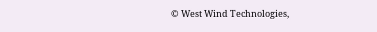© West Wind Technologies,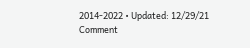2014-2022 • Updated: 12/29/21
Comment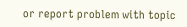or report problem with topic